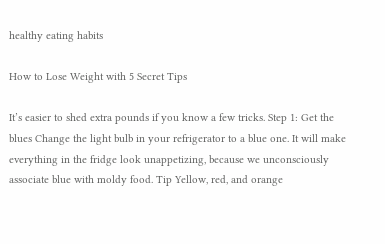healthy eating habits

How to Lose Weight with 5 Secret Tips

It’s easier to shed extra pounds if you know a few tricks. Step 1: Get the blues Change the light bulb in your refrigerator to a blue one. It will make everything in the fridge look unappetizing, because we unconsciously associate blue with moldy food. Tip Yellow, red, and orange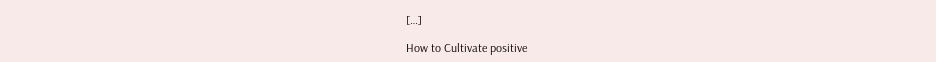[…]

How to Cultivate positive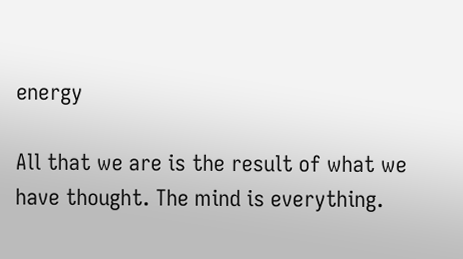energy

All that we are is the result of what we have thought. The mind is everything.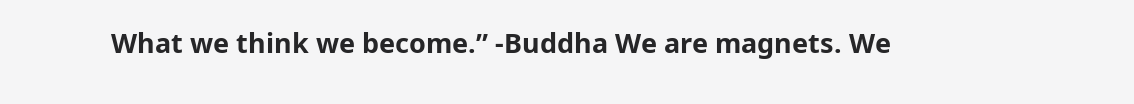What we think we become.” -Buddha We are magnets. We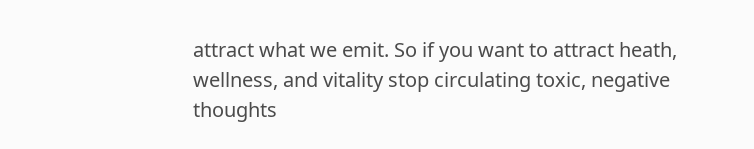attract what we emit. So if you want to attract heath, wellness, and vitality stop circulating toxic, negative thoughts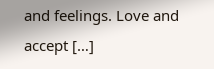and feelings. Love and accept […]